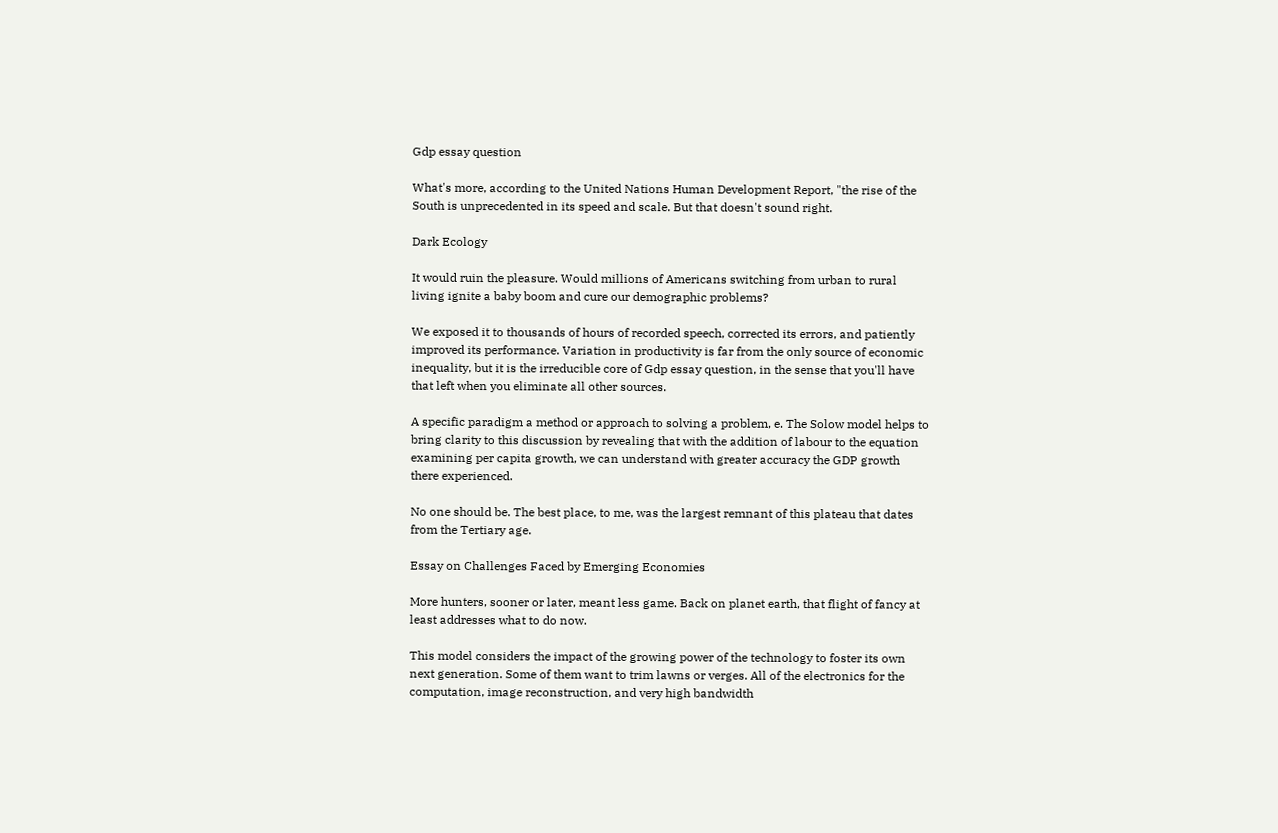Gdp essay question

What's more, according to the United Nations Human Development Report, "the rise of the South is unprecedented in its speed and scale. But that doesn't sound right.

Dark Ecology

It would ruin the pleasure. Would millions of Americans switching from urban to rural living ignite a baby boom and cure our demographic problems?

We exposed it to thousands of hours of recorded speech, corrected its errors, and patiently improved its performance. Variation in productivity is far from the only source of economic inequality, but it is the irreducible core of Gdp essay question, in the sense that you'll have that left when you eliminate all other sources.

A specific paradigm a method or approach to solving a problem, e. The Solow model helps to bring clarity to this discussion by revealing that with the addition of labour to the equation examining per capita growth, we can understand with greater accuracy the GDP growth there experienced.

No one should be. The best place, to me, was the largest remnant of this plateau that dates from the Tertiary age.

Essay on Challenges Faced by Emerging Economies

More hunters, sooner or later, meant less game. Back on planet earth, that flight of fancy at least addresses what to do now.

This model considers the impact of the growing power of the technology to foster its own next generation. Some of them want to trim lawns or verges. All of the electronics for the computation, image reconstruction, and very high bandwidth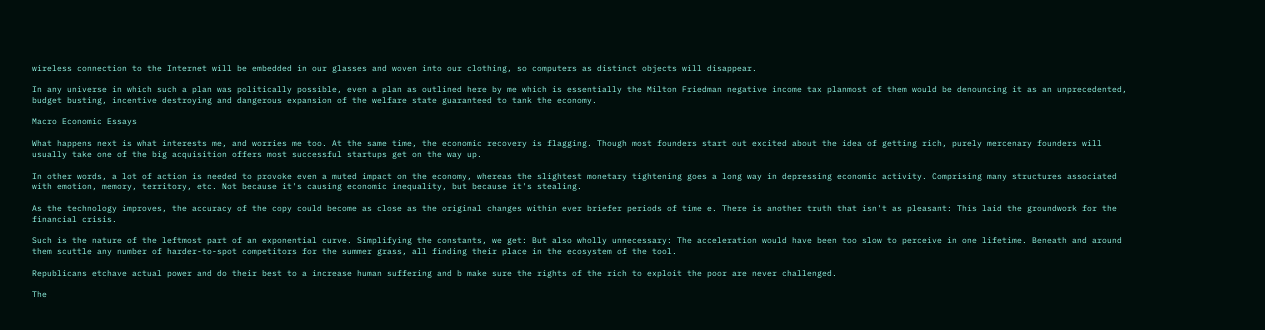wireless connection to the Internet will be embedded in our glasses and woven into our clothing, so computers as distinct objects will disappear.

In any universe in which such a plan was politically possible, even a plan as outlined here by me which is essentially the Milton Friedman negative income tax planmost of them would be denouncing it as an unprecedented, budget busting, incentive destroying and dangerous expansion of the welfare state guaranteed to tank the economy.

Macro Economic Essays

What happens next is what interests me, and worries me too. At the same time, the economic recovery is flagging. Though most founders start out excited about the idea of getting rich, purely mercenary founders will usually take one of the big acquisition offers most successful startups get on the way up.

In other words, a lot of action is needed to provoke even a muted impact on the economy, whereas the slightest monetary tightening goes a long way in depressing economic activity. Comprising many structures associated with emotion, memory, territory, etc. Not because it's causing economic inequality, but because it's stealing.

As the technology improves, the accuracy of the copy could become as close as the original changes within ever briefer periods of time e. There is another truth that isn't as pleasant: This laid the groundwork for the financial crisis.

Such is the nature of the leftmost part of an exponential curve. Simplifying the constants, we get: But also wholly unnecessary: The acceleration would have been too slow to perceive in one lifetime. Beneath and around them scuttle any number of harder-to-spot competitors for the summer grass, all finding their place in the ecosystem of the tool.

Republicans etchave actual power and do their best to a increase human suffering and b make sure the rights of the rich to exploit the poor are never challenged.

The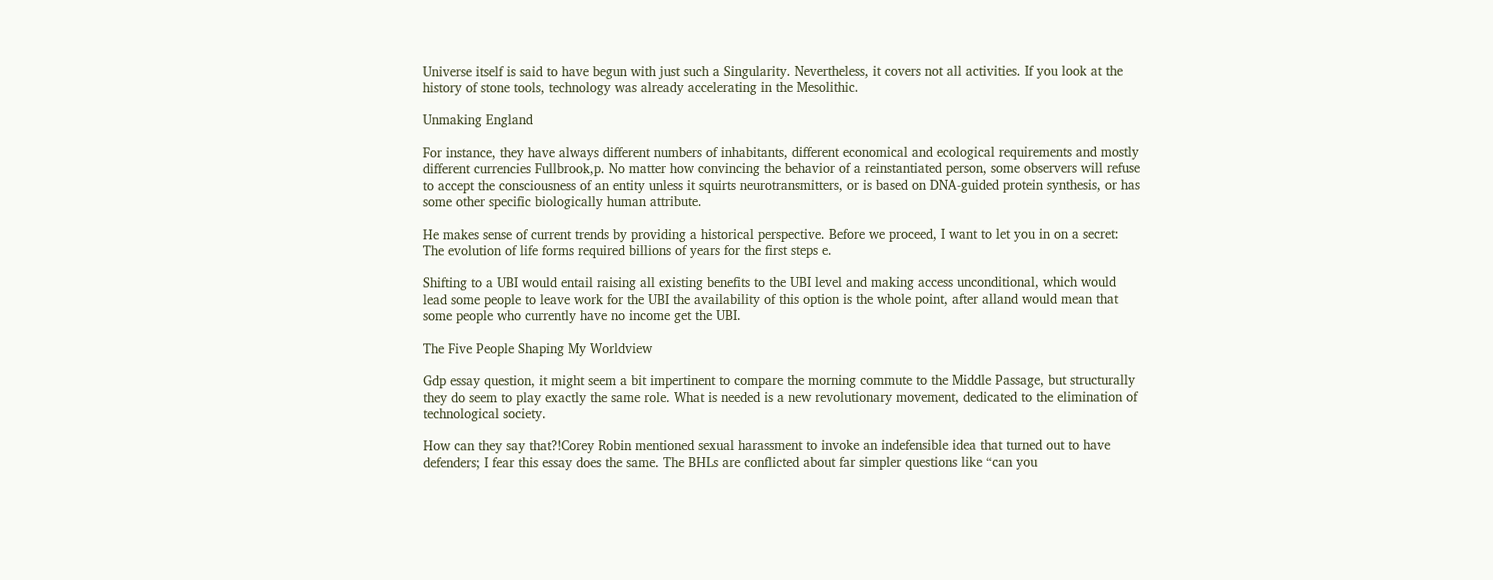Universe itself is said to have begun with just such a Singularity. Nevertheless, it covers not all activities. If you look at the history of stone tools, technology was already accelerating in the Mesolithic.

Unmaking England

For instance, they have always different numbers of inhabitants, different economical and ecological requirements and mostly different currencies Fullbrook,p. No matter how convincing the behavior of a reinstantiated person, some observers will refuse to accept the consciousness of an entity unless it squirts neurotransmitters, or is based on DNA-guided protein synthesis, or has some other specific biologically human attribute.

He makes sense of current trends by providing a historical perspective. Before we proceed, I want to let you in on a secret: The evolution of life forms required billions of years for the first steps e.

Shifting to a UBI would entail raising all existing benefits to the UBI level and making access unconditional, which would lead some people to leave work for the UBI the availability of this option is the whole point, after alland would mean that some people who currently have no income get the UBI.

The Five People Shaping My Worldview

Gdp essay question, it might seem a bit impertinent to compare the morning commute to the Middle Passage, but structurally they do seem to play exactly the same role. What is needed is a new revolutionary movement, dedicated to the elimination of technological society.

How can they say that?!Corey Robin mentioned sexual harassment to invoke an indefensible idea that turned out to have defenders; I fear this essay does the same. The BHLs are conflicted about far simpler questions like “can you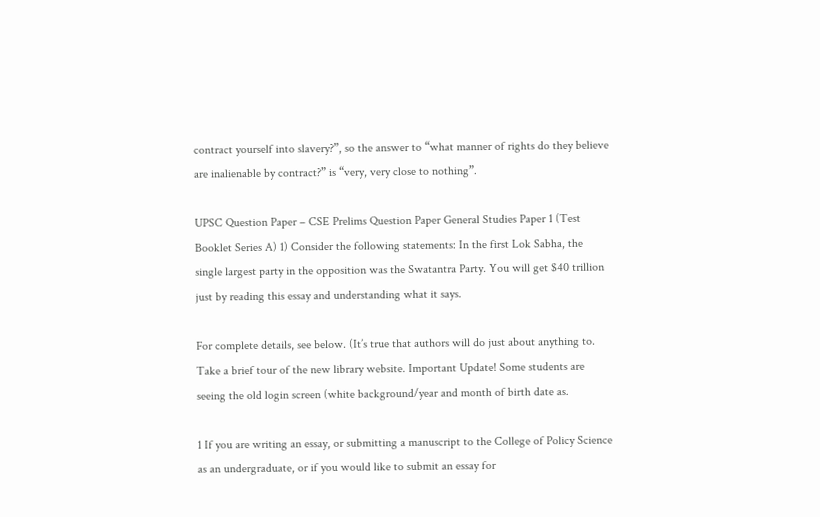contract yourself into slavery?”, so the answer to “what manner of rights do they believe are inalienable by contract?” is “very, very close to nothing”.

UPSC Question Paper – CSE Prelims Question Paper General Studies Paper 1 (Test Booklet Series A) 1) Consider the following statements: In the first Lok Sabha, the single largest party in the opposition was the Swatantra Party. You will get $40 trillion just by reading this essay and understanding what it says.

For complete details, see below. (It’s true that authors will do just about anything to. Take a brief tour of the new library website. Important Update! Some students are seeing the old login screen (white background/year and month of birth date as.

1 If you are writing an essay, or submitting a manuscript to the College of Policy Science as an undergraduate, or if you would like to submit an essay for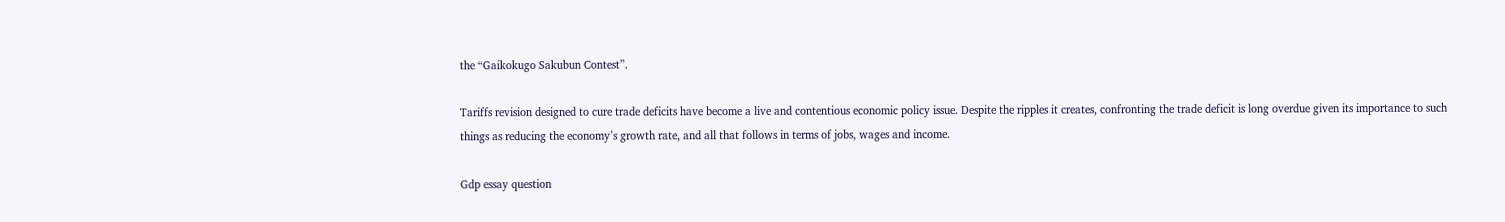the “Gaikokugo Sakubun Contest”.

Tariffs revision designed to cure trade deficits have become a live and contentious economic policy issue. Despite the ripples it creates, confronting the trade deficit is long overdue given its importance to such things as reducing the economy’s growth rate, and all that follows in terms of jobs, wages and income.

Gdp essay question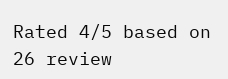Rated 4/5 based on 26 review